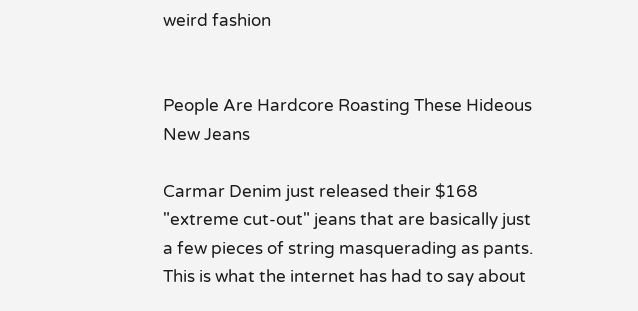weird fashion


People Are Hardcore Roasting These Hideous New Jeans

Carmar Denim just released their $168 "extreme cut-out" jeans that are basically just a few pieces of string masquerading as pants. This is what the internet has had to say about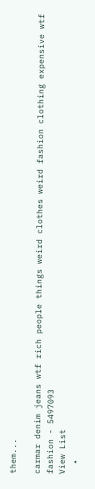them...

carmar denim jeans wtf rich people things weird clothes weird fashion clothing expensive wtf fashion - 5497093
View List
  •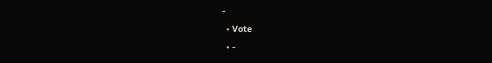-
  • Vote
  • -